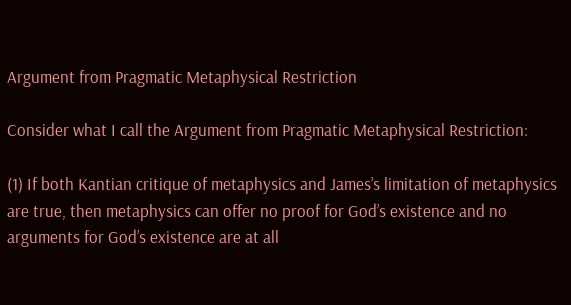Argument from Pragmatic Metaphysical Restriction

Consider what I call the Argument from Pragmatic Metaphysical Restriction:

(1) If both Kantian critique of metaphysics and James’s limitation of metaphysics are true, then metaphysics can offer no proof for God’s existence and no arguments for God’s existence are at all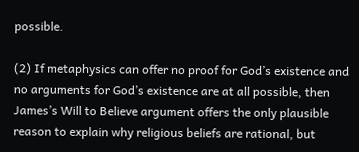possible.

(2) If metaphysics can offer no proof for God’s existence and no arguments for God’s existence are at all possible, then James’s Will to Believe argument offers the only plausible reason to explain why religious beliefs are rational, but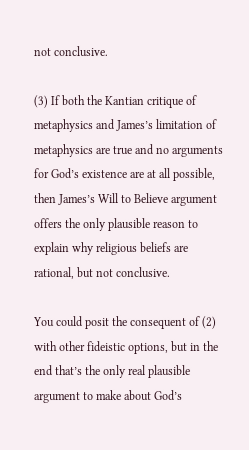not conclusive.

(3) If both the Kantian critique of metaphysics and James’s limitation of metaphysics are true and no arguments for God’s existence are at all possible, then James’s Will to Believe argument offers the only plausible reason to explain why religious beliefs are rational, but not conclusive.

You could posit the consequent of (2) with other fideistic options, but in the end that’s the only real plausible argument to make about God’s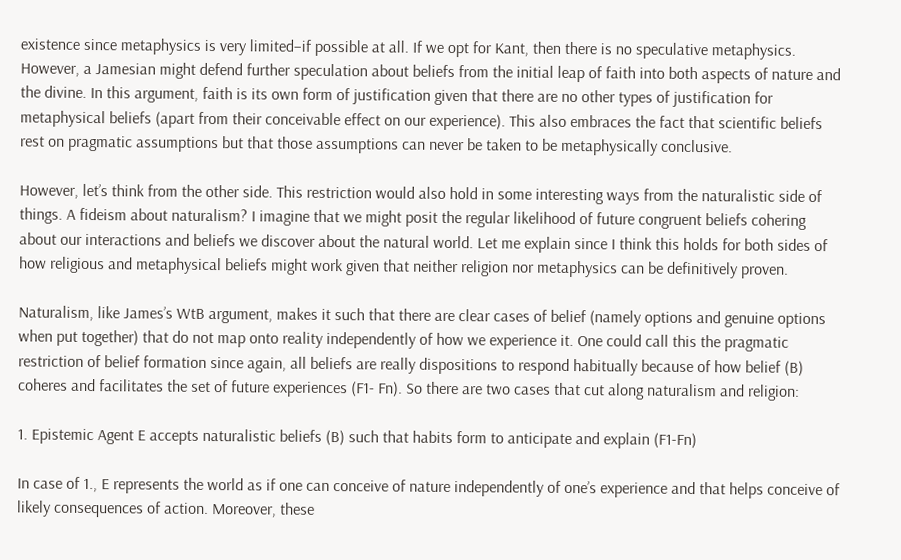existence since metaphysics is very limited–if possible at all. If we opt for Kant, then there is no speculative metaphysics. However, a Jamesian might defend further speculation about beliefs from the initial leap of faith into both aspects of nature and the divine. In this argument, faith is its own form of justification given that there are no other types of justification for metaphysical beliefs (apart from their conceivable effect on our experience). This also embraces the fact that scientific beliefs rest on pragmatic assumptions but that those assumptions can never be taken to be metaphysically conclusive.

However, let’s think from the other side. This restriction would also hold in some interesting ways from the naturalistic side of things. A fideism about naturalism? I imagine that we might posit the regular likelihood of future congruent beliefs cohering about our interactions and beliefs we discover about the natural world. Let me explain since I think this holds for both sides of how religious and metaphysical beliefs might work given that neither religion nor metaphysics can be definitively proven.

Naturalism, like James’s WtB argument, makes it such that there are clear cases of belief (namely options and genuine options when put together) that do not map onto reality independently of how we experience it. One could call this the pragmatic restriction of belief formation since again, all beliefs are really dispositions to respond habitually because of how belief (B) coheres and facilitates the set of future experiences (F1- Fn). So there are two cases that cut along naturalism and religion:

1. Epistemic Agent E accepts naturalistic beliefs (B) such that habits form to anticipate and explain (F1-Fn)

In case of 1., E represents the world as if one can conceive of nature independently of one’s experience and that helps conceive of likely consequences of action. Moreover, these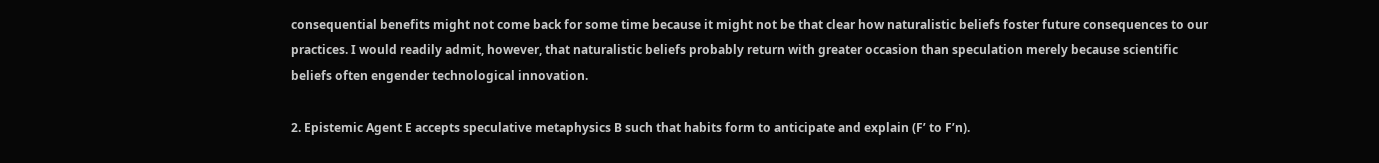consequential benefits might not come back for some time because it might not be that clear how naturalistic beliefs foster future consequences to our practices. I would readily admit, however, that naturalistic beliefs probably return with greater occasion than speculation merely because scientific beliefs often engender technological innovation.

2. Epistemic Agent E accepts speculative metaphysics B such that habits form to anticipate and explain (F’ to F’n).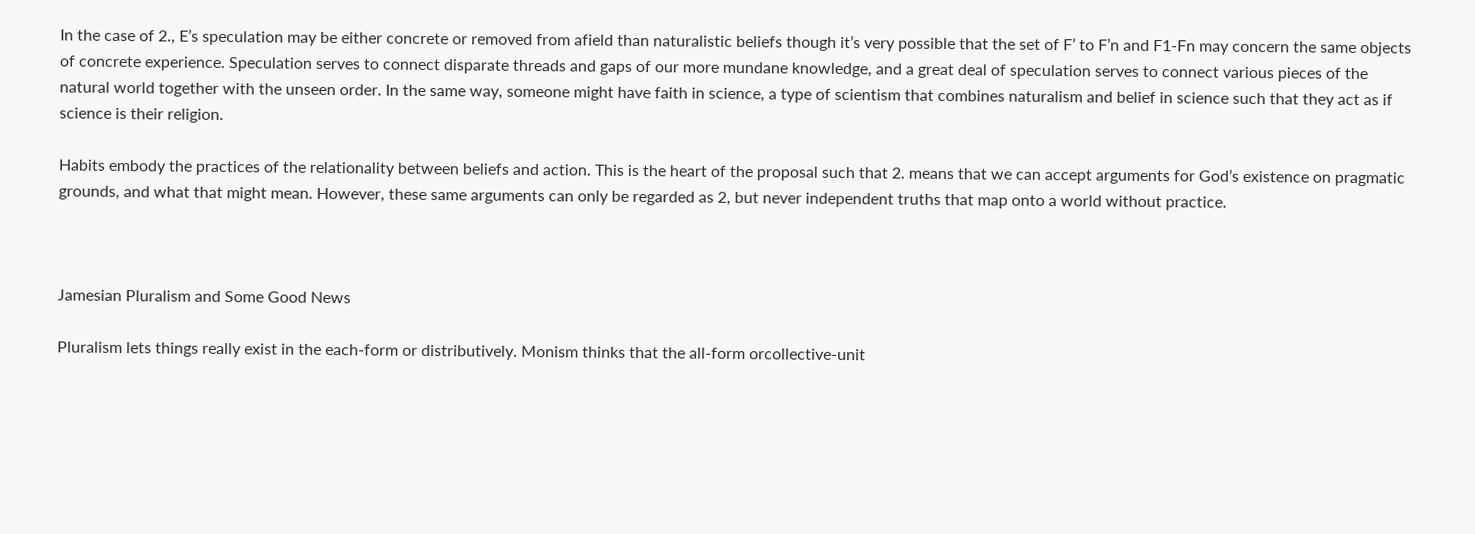In the case of 2., E’s speculation may be either concrete or removed from afield than naturalistic beliefs though it’s very possible that the set of F’ to F’n and F1-Fn may concern the same objects of concrete experience. Speculation serves to connect disparate threads and gaps of our more mundane knowledge, and a great deal of speculation serves to connect various pieces of the natural world together with the unseen order. In the same way, someone might have faith in science, a type of scientism that combines naturalism and belief in science such that they act as if science is their religion.

Habits embody the practices of the relationality between beliefs and action. This is the heart of the proposal such that 2. means that we can accept arguments for God’s existence on pragmatic grounds, and what that might mean. However, these same arguments can only be regarded as 2, but never independent truths that map onto a world without practice.



Jamesian Pluralism and Some Good News

Pluralism lets things really exist in the each-form or distributively. Monism thinks that the all-form orcollective-unit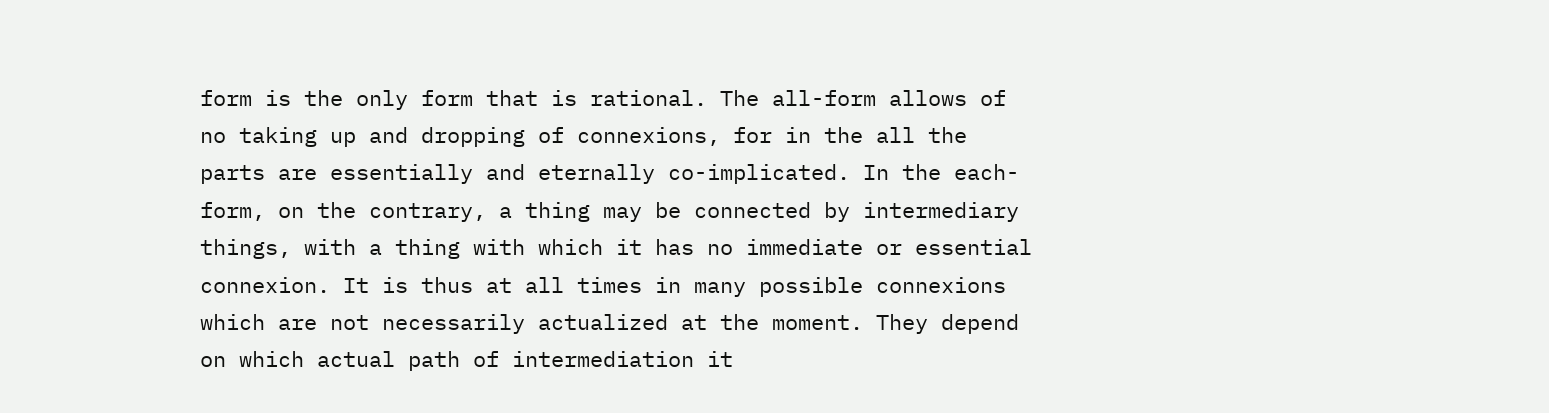form is the only form that is rational. The all-form allows of no taking up and dropping of connexions, for in the all the parts are essentially and eternally co-implicated. In the each-form, on the contrary, a thing may be connected by intermediary things, with a thing with which it has no immediate or essential connexion. It is thus at all times in many possible connexions which are not necessarily actualized at the moment. They depend on which actual path of intermediation it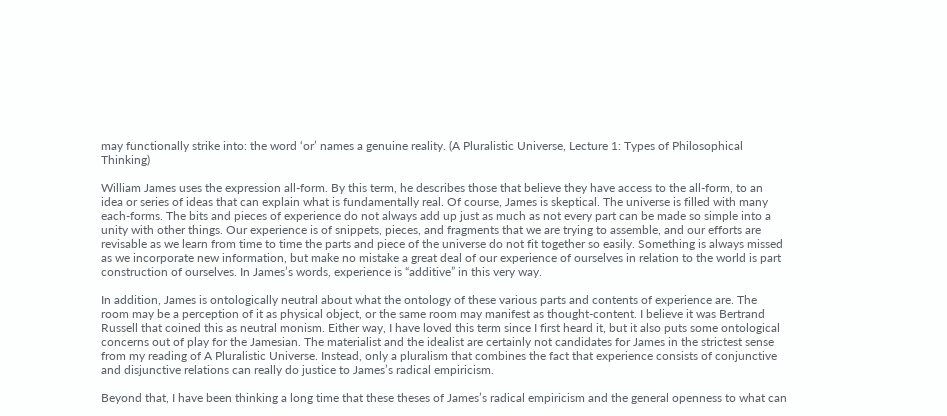may functionally strike into: the word ‘or’ names a genuine reality. (A Pluralistic Universe, Lecture 1: Types of Philosophical Thinking)

William James uses the expression all-form. By this term, he describes those that believe they have access to the all-form, to an idea or series of ideas that can explain what is fundamentally real. Of course, James is skeptical. The universe is filled with many each-forms. The bits and pieces of experience do not always add up just as much as not every part can be made so simple into a unity with other things. Our experience is of snippets, pieces, and fragments that we are trying to assemble, and our efforts are revisable as we learn from time to time the parts and piece of the universe do not fit together so easily. Something is always missed as we incorporate new information, but make no mistake a great deal of our experience of ourselves in relation to the world is part construction of ourselves. In James’s words, experience is “additive” in this very way.

In addition, James is ontologically neutral about what the ontology of these various parts and contents of experience are. The room may be a perception of it as physical object, or the same room may manifest as thought-content. I believe it was Bertrand Russell that coined this as neutral monism. Either way, I have loved this term since I first heard it, but it also puts some ontological concerns out of play for the Jamesian. The materialist and the idealist are certainly not candidates for James in the strictest sense from my reading of A Pluralistic Universe. Instead, only a pluralism that combines the fact that experience consists of conjunctive and disjunctive relations can really do justice to James’s radical empiricism.

Beyond that, I have been thinking a long time that these theses of James’s radical empiricism and the general openness to what can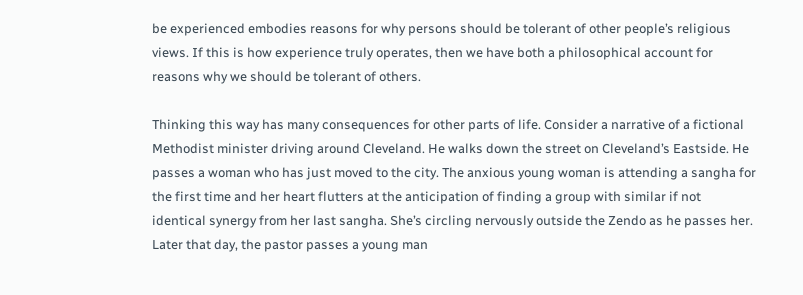be experienced embodies reasons for why persons should be tolerant of other people’s religious views. If this is how experience truly operates, then we have both a philosophical account for reasons why we should be tolerant of others.

Thinking this way has many consequences for other parts of life. Consider a narrative of a fictional Methodist minister driving around Cleveland. He walks down the street on Cleveland’s Eastside. He passes a woman who has just moved to the city. The anxious young woman is attending a sangha for the first time and her heart flutters at the anticipation of finding a group with similar if not identical synergy from her last sangha. She’s circling nervously outside the Zendo as he passes her. Later that day, the pastor passes a young man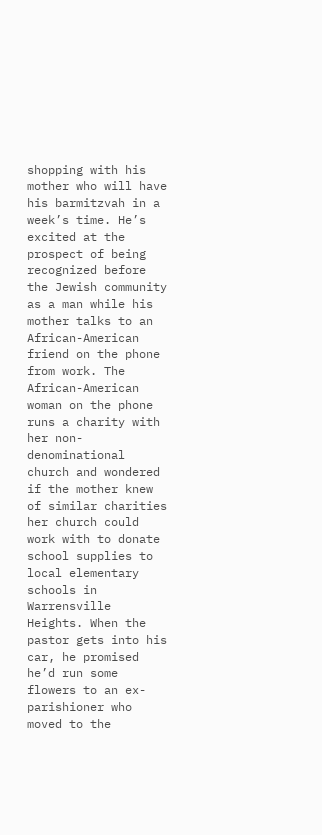shopping with his mother who will have his barmitzvah in a week’s time. He’s excited at the prospect of being recognized before the Jewish community as a man while his mother talks to an African-American friend on the phone from work. The African-American woman on the phone runs a charity with her non-denominational church and wondered if the mother knew of similar charities her church could work with to donate school supplies to local elementary schools in Warrensville Heights. When the pastor gets into his car, he promised he’d run some flowers to an ex-parishioner who moved to the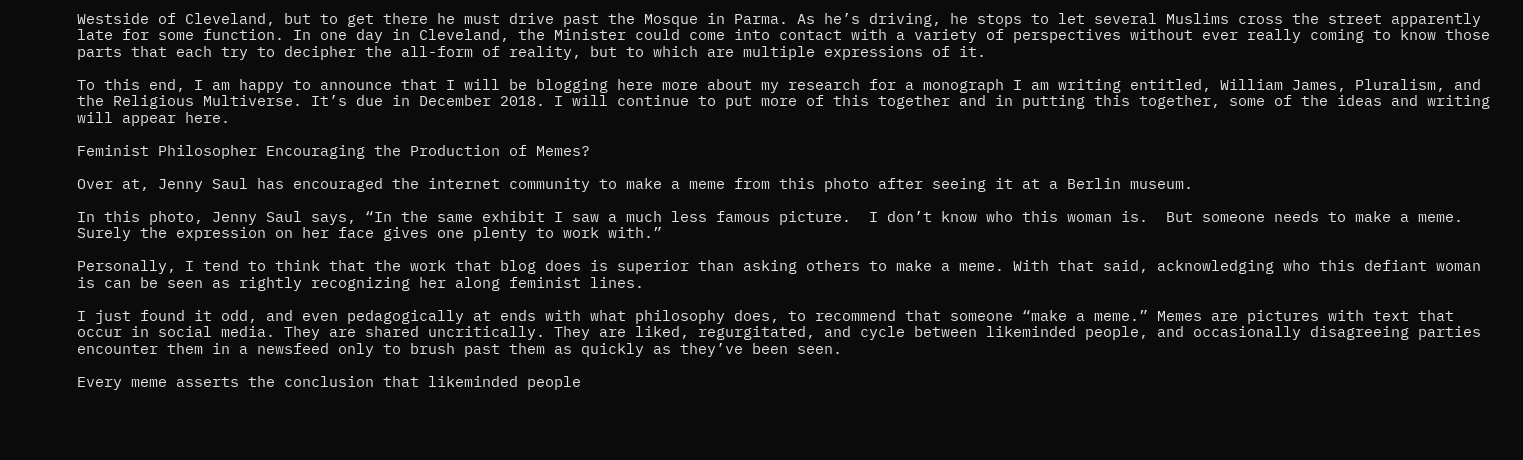Westside of Cleveland, but to get there he must drive past the Mosque in Parma. As he’s driving, he stops to let several Muslims cross the street apparently late for some function. In one day in Cleveland, the Minister could come into contact with a variety of perspectives without ever really coming to know those parts that each try to decipher the all-form of reality, but to which are multiple expressions of it.

To this end, I am happy to announce that I will be blogging here more about my research for a monograph I am writing entitled, William James, Pluralism, and the Religious Multiverse. It’s due in December 2018. I will continue to put more of this together and in putting this together, some of the ideas and writing will appear here.

Feminist Philosopher Encouraging the Production of Memes?

Over at, Jenny Saul has encouraged the internet community to make a meme from this photo after seeing it at a Berlin museum.

In this photo, Jenny Saul says, “In the same exhibit I saw a much less famous picture.  I don’t know who this woman is.  But someone needs to make a meme.  Surely the expression on her face gives one plenty to work with.”

Personally, I tend to think that the work that blog does is superior than asking others to make a meme. With that said, acknowledging who this defiant woman is can be seen as rightly recognizing her along feminist lines.

I just found it odd, and even pedagogically at ends with what philosophy does, to recommend that someone “make a meme.” Memes are pictures with text that occur in social media. They are shared uncritically. They are liked, regurgitated, and cycle between likeminded people, and occasionally disagreeing parties encounter them in a newsfeed only to brush past them as quickly as they’ve been seen.

Every meme asserts the conclusion that likeminded people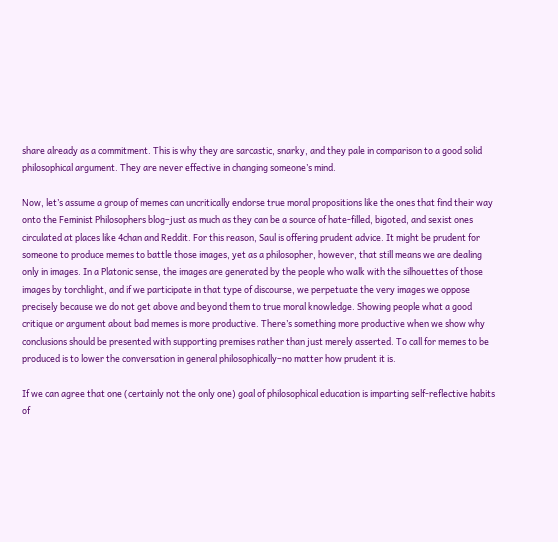share already as a commitment. This is why they are sarcastic, snarky, and they pale in comparison to a good solid philosophical argument. They are never effective in changing someone’s mind.

Now, let’s assume a group of memes can uncritically endorse true moral propositions like the ones that find their way onto the Feminist Philosophers blog–just as much as they can be a source of hate-filled, bigoted, and sexist ones circulated at places like 4chan and Reddit. For this reason, Saul is offering prudent advice. It might be prudent for someone to produce memes to battle those images, yet as a philosopher, however, that still means we are dealing only in images. In a Platonic sense, the images are generated by the people who walk with the silhouettes of those images by torchlight, and if we participate in that type of discourse, we perpetuate the very images we oppose precisely because we do not get above and beyond them to true moral knowledge. Showing people what a good critique or argument about bad memes is more productive. There’s something more productive when we show why conclusions should be presented with supporting premises rather than just merely asserted. To call for memes to be produced is to lower the conversation in general philosophically–no matter how prudent it is.

If we can agree that one (certainly not the only one) goal of philosophical education is imparting self-reflective habits of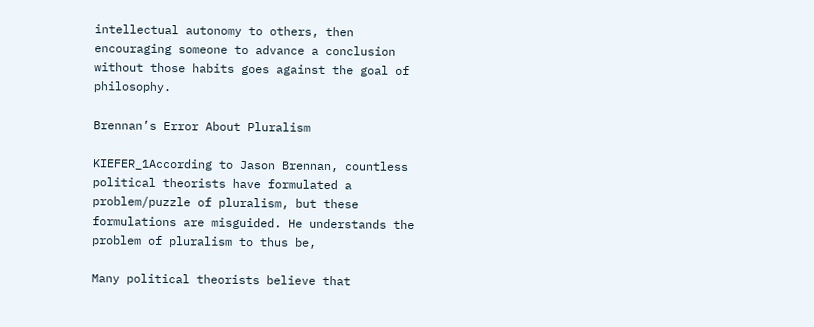intellectual autonomy to others, then encouraging someone to advance a conclusion without those habits goes against the goal of philosophy.

Brennan’s Error About Pluralism

KIEFER_1According to Jason Brennan, countless political theorists have formulated a problem/puzzle of pluralism, but these formulations are misguided. He understands the problem of pluralism to thus be,

Many political theorists believe that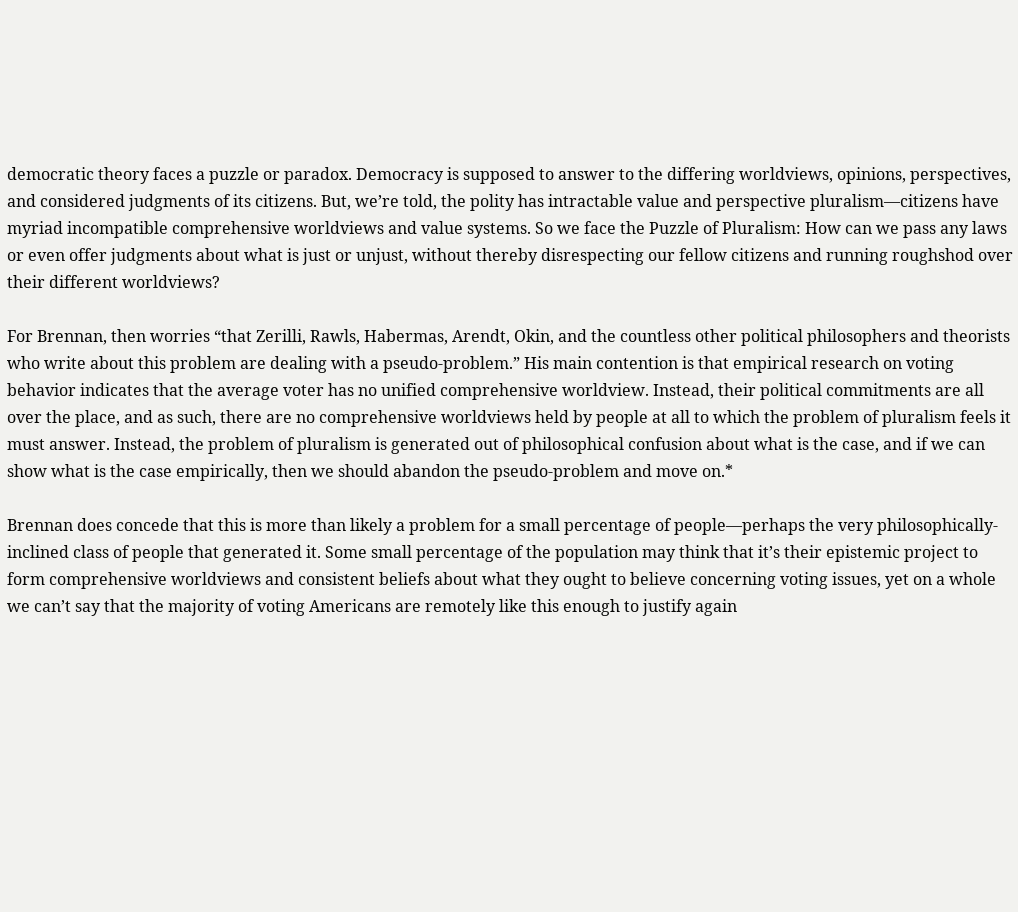democratic theory faces a puzzle or paradox. Democracy is supposed to answer to the differing worldviews, opinions, perspectives, and considered judgments of its citizens. But, we’re told, the polity has intractable value and perspective pluralism—citizens have myriad incompatible comprehensive worldviews and value systems. So we face the Puzzle of Pluralism: How can we pass any laws or even offer judgments about what is just or unjust, without thereby disrespecting our fellow citizens and running roughshod over their different worldviews?

For Brennan, then worries “that Zerilli, Rawls, Habermas, Arendt, Okin, and the countless other political philosophers and theorists who write about this problem are dealing with a pseudo-problem.” His main contention is that empirical research on voting behavior indicates that the average voter has no unified comprehensive worldview. Instead, their political commitments are all over the place, and as such, there are no comprehensive worldviews held by people at all to which the problem of pluralism feels it must answer. Instead, the problem of pluralism is generated out of philosophical confusion about what is the case, and if we can show what is the case empirically, then we should abandon the pseudo-problem and move on.*

Brennan does concede that this is more than likely a problem for a small percentage of people—perhaps the very philosophically-inclined class of people that generated it. Some small percentage of the population may think that it’s their epistemic project to form comprehensive worldviews and consistent beliefs about what they ought to believe concerning voting issues, yet on a whole we can’t say that the majority of voting Americans are remotely like this enough to justify again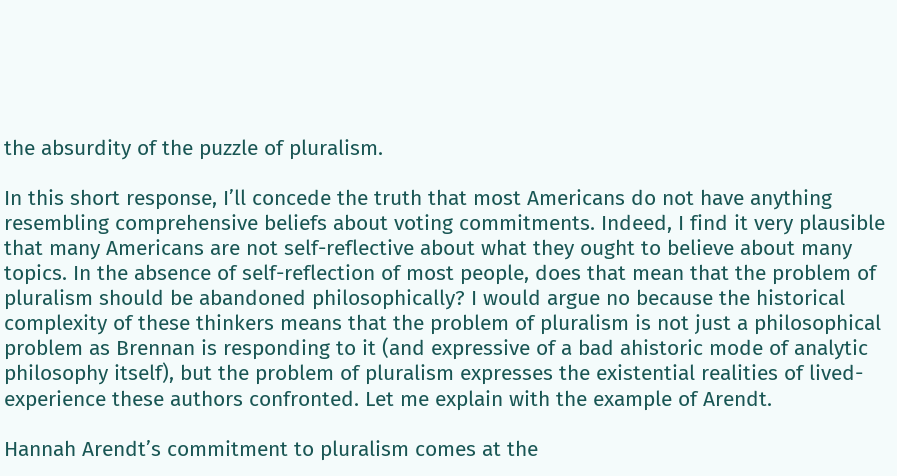the absurdity of the puzzle of pluralism.

In this short response, I’ll concede the truth that most Americans do not have anything resembling comprehensive beliefs about voting commitments. Indeed, I find it very plausible that many Americans are not self-reflective about what they ought to believe about many topics. In the absence of self-reflection of most people, does that mean that the problem of pluralism should be abandoned philosophically? I would argue no because the historical complexity of these thinkers means that the problem of pluralism is not just a philosophical problem as Brennan is responding to it (and expressive of a bad ahistoric mode of analytic philosophy itself), but the problem of pluralism expresses the existential realities of lived-experience these authors confronted. Let me explain with the example of Arendt.

Hannah Arendt’s commitment to pluralism comes at the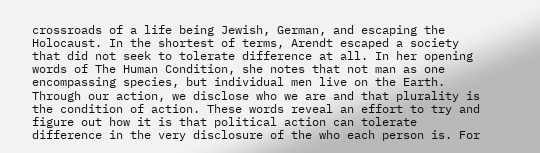crossroads of a life being Jewish, German, and escaping the Holocaust. In the shortest of terms, Arendt escaped a society that did not seek to tolerate difference at all. In her opening words of The Human Condition, she notes that not man as one encompassing species, but individual men live on the Earth. Through our action, we disclose who we are and that plurality is the condition of action. These words reveal an effort to try and figure out how it is that political action can tolerate difference in the very disclosure of the who each person is. For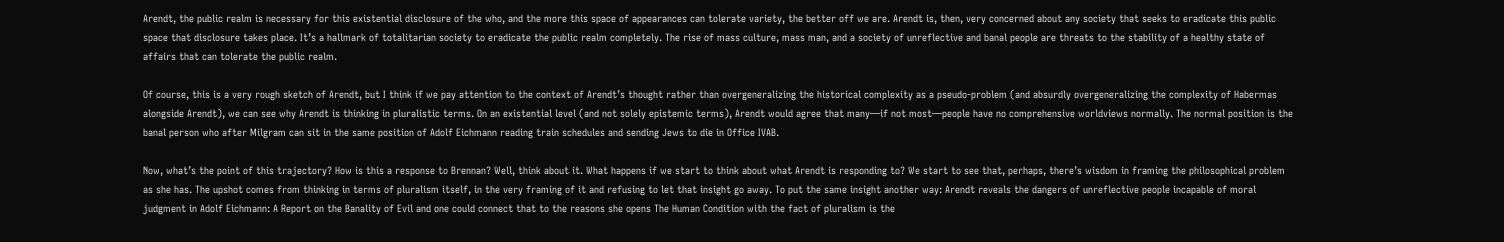Arendt, the public realm is necessary for this existential disclosure of the who, and the more this space of appearances can tolerate variety, the better off we are. Arendt is, then, very concerned about any society that seeks to eradicate this public space that disclosure takes place. It’s a hallmark of totalitarian society to eradicate the public realm completely. The rise of mass culture, mass man, and a society of unreflective and banal people are threats to the stability of a healthy state of affairs that can tolerate the public realm.

Of course, this is a very rough sketch of Arendt, but I think if we pay attention to the context of Arendt’s thought rather than overgeneralizing the historical complexity as a pseudo-problem (and absurdly overgeneralizing the complexity of Habermas alongside Arendt), we can see why Arendt is thinking in pluralistic terms. On an existential level (and not solely epistemic terms), Arendt would agree that many—if not most—people have no comprehensive worldviews normally. The normal position is the banal person who after Milgram can sit in the same position of Adolf Eichmann reading train schedules and sending Jews to die in Office IVAB.

Now, what’s the point of this trajectory? How is this a response to Brennan? Well, think about it. What happens if we start to think about what Arendt is responding to? We start to see that, perhaps, there’s wisdom in framing the philosophical problem as she has. The upshot comes from thinking in terms of pluralism itself, in the very framing of it and refusing to let that insight go away. To put the same insight another way: Arendt reveals the dangers of unreflective people incapable of moral judgment in Adolf Eichmann: A Report on the Banality of Evil and one could connect that to the reasons she opens The Human Condition with the fact of pluralism is the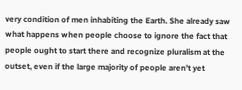very condition of men inhabiting the Earth. She already saw what happens when people choose to ignore the fact that people ought to start there and recognize pluralism at the outset, even if the large majority of people aren’t yet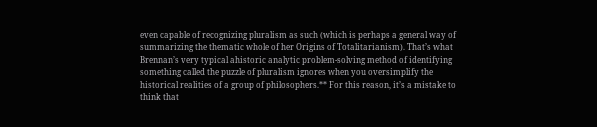even capable of recognizing pluralism as such (which is perhaps a general way of summarizing the thematic whole of her Origins of Totalitarianism). That’s what Brennan’s very typical ahistoric analytic problem-solving method of identifying something called the puzzle of pluralism ignores when you oversimplify the historical realities of a group of philosophers.** For this reason, it’s a mistake to think that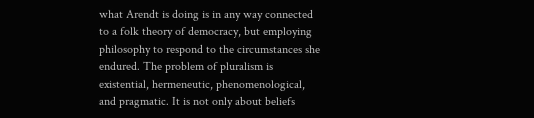what Arendt is doing is in any way connected to a folk theory of democracy, but employing philosophy to respond to the circumstances she endured. The problem of pluralism is existential, hermeneutic, phenomenological, and pragmatic. It is not only about beliefs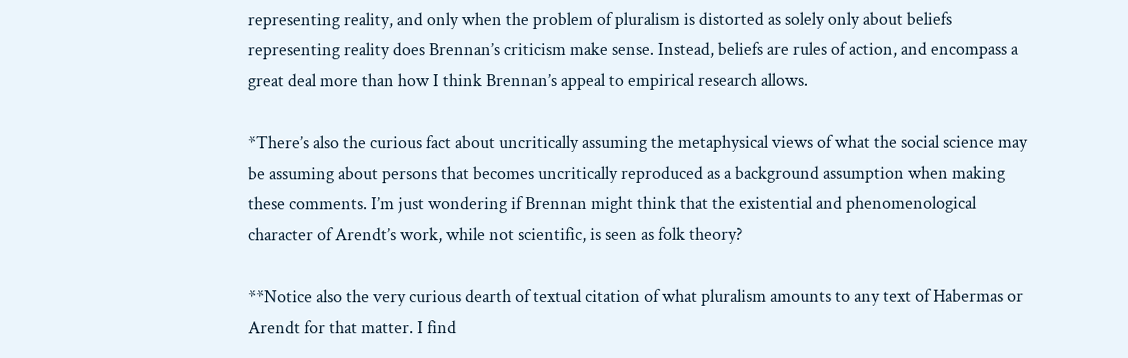representing reality, and only when the problem of pluralism is distorted as solely only about beliefs representing reality does Brennan’s criticism make sense. Instead, beliefs are rules of action, and encompass a great deal more than how I think Brennan’s appeal to empirical research allows.

*There’s also the curious fact about uncritically assuming the metaphysical views of what the social science may be assuming about persons that becomes uncritically reproduced as a background assumption when making these comments. I’m just wondering if Brennan might think that the existential and phenomenological character of Arendt’s work, while not scientific, is seen as folk theory?

**Notice also the very curious dearth of textual citation of what pluralism amounts to any text of Habermas or Arendt for that matter. I find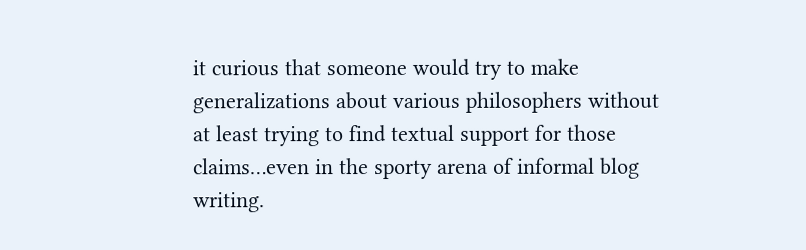it curious that someone would try to make generalizations about various philosophers without at least trying to find textual support for those claims…even in the sporty arena of informal blog writing.